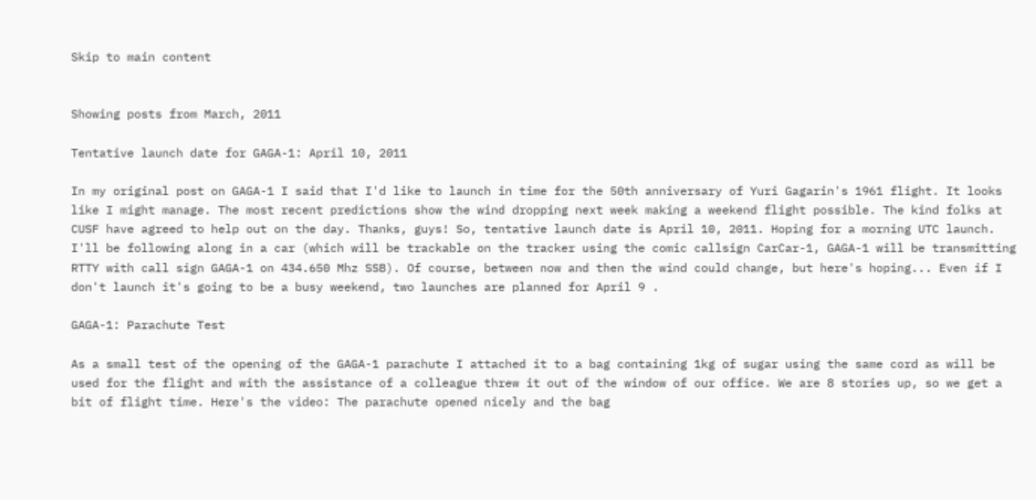Skip to main content


Showing posts from March, 2011

Tentative launch date for GAGA-1: April 10, 2011

In my original post on GAGA-1 I said that I'd like to launch in time for the 50th anniversary of Yuri Gagarin's 1961 flight. It looks like I might manage. The most recent predictions show the wind dropping next week making a weekend flight possible. The kind folks at CUSF have agreed to help out on the day. Thanks, guys! So, tentative launch date is April 10, 2011. Hoping for a morning UTC launch. I'll be following along in a car (which will be trackable on the tracker using the comic callsign CarCar-1, GAGA-1 will be transmitting RTTY with call sign GAGA-1 on 434.650 Mhz SSB). Of course, between now and then the wind could change, but here's hoping... Even if I don't launch it's going to be a busy weekend, two launches are planned for April 9 .

GAGA-1: Parachute Test

As a small test of the opening of the GAGA-1 parachute I attached it to a bag containing 1kg of sugar using the same cord as will be used for the flight and with the assistance of a colleague threw it out of the window of our office. We are 8 stories up, so we get a bit of flight time. Here's the video: The parachute opened nicely and the bag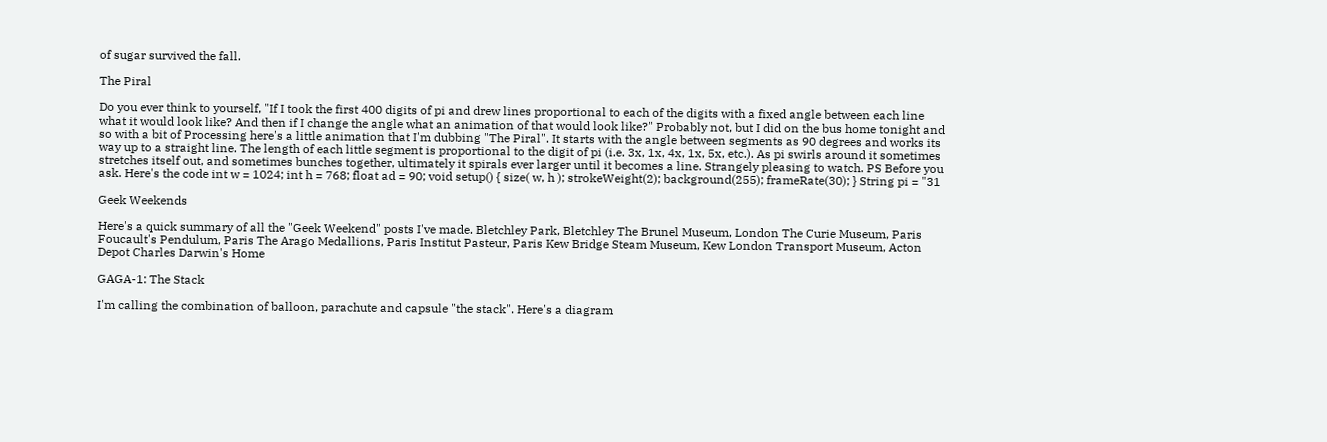of sugar survived the fall.

The Piral

Do you ever think to yourself, "If I took the first 400 digits of pi and drew lines proportional to each of the digits with a fixed angle between each line what it would look like? And then if I change the angle what an animation of that would look like?" Probably not, but I did on the bus home tonight and so with a bit of Processing here's a little animation that I'm dubbing "The Piral". It starts with the angle between segments as 90 degrees and works its way up to a straight line. The length of each little segment is proportional to the digit of pi (i.e. 3x, 1x, 4x, 1x, 5x, etc.). As pi swirls around it sometimes stretches itself out, and sometimes bunches together, ultimately it spirals ever larger until it becomes a line. Strangely pleasing to watch. PS Before you ask. Here's the code int w = 1024; int h = 768; float ad = 90; void setup() { size( w, h ); strokeWeight(2); background(255); frameRate(30); } String pi = "31

Geek Weekends

Here's a quick summary of all the "Geek Weekend" posts I've made. Bletchley Park, Bletchley The Brunel Museum, London The Curie Museum, Paris Foucault's Pendulum, Paris The Arago Medallions, Paris Institut Pasteur, Paris Kew Bridge Steam Museum, Kew London Transport Museum, Acton Depot Charles Darwin's Home

GAGA-1: The Stack

I'm calling the combination of balloon, parachute and capsule "the stack". Here's a diagram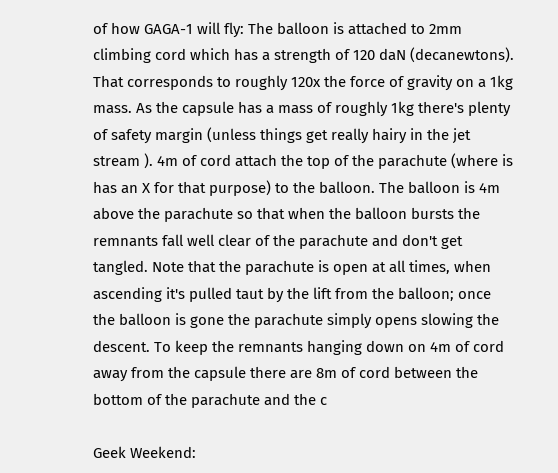of how GAGA-1 will fly: The balloon is attached to 2mm climbing cord which has a strength of 120 daN (decanewtons). That corresponds to roughly 120x the force of gravity on a 1kg mass. As the capsule has a mass of roughly 1kg there's plenty of safety margin (unless things get really hairy in the jet stream ). 4m of cord attach the top of the parachute (where is has an X for that purpose) to the balloon. The balloon is 4m above the parachute so that when the balloon bursts the remnants fall well clear of the parachute and don't get tangled. Note that the parachute is open at all times, when ascending it's pulled taut by the lift from the balloon; once the balloon is gone the parachute simply opens slowing the descent. To keep the remnants hanging down on 4m of cord away from the capsule there are 8m of cord between the bottom of the parachute and the c

Geek Weekend: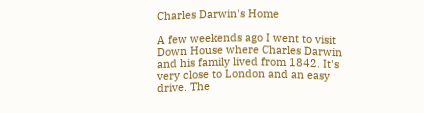Charles Darwin's Home

A few weekends ago I went to visit Down House where Charles Darwin and his family lived from 1842. It's very close to London and an easy drive. The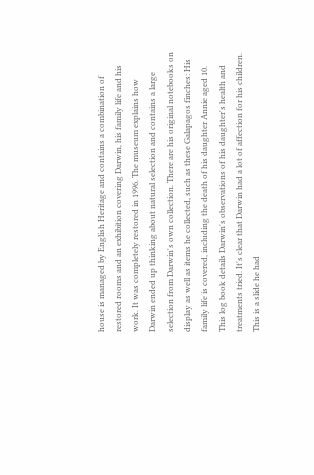house is managed by English Heritage and contains a combination of restored rooms and an exhibition covering Darwin, his family life and his work. It was completely restored in 1996. The museum explains how Darwin ended up thinking about natural selection and contains a large selection from Darwin's own collection. There are his original notebooks on display as well as items he collected, such as these Galapagos finches: His family life is covered, including the death of his daughter Annie aged 10. This log book details Darwin's observations of his daughter's health and treatments tried. It's clear that Darwin had a lot of affection for his children. This is a slide he had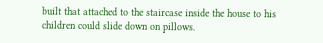built that attached to the staircase inside the house to his children could slide down on pillows.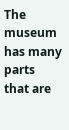The museum has many parts that are